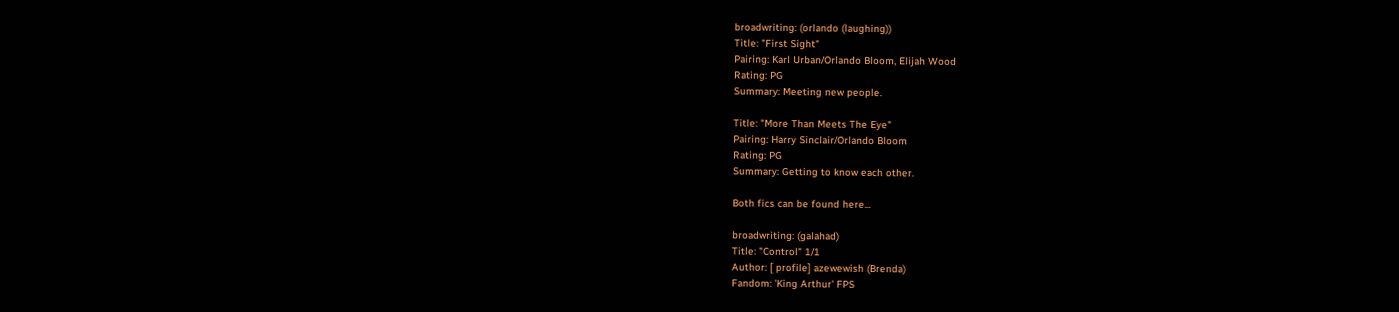broadwriting: (orlando (laughing))
Title: "First Sight"
Pairing: Karl Urban/Orlando Bloom, Elijah Wood
Rating: PG
Summary: Meeting new people.

Title: "More Than Meets The Eye"
Pairing: Harry Sinclair/Orlando Bloom
Rating: PG
Summary: Getting to know each other.

Both fics can be found here...

broadwriting: (galahad)
Title: "Control" 1/1
Author: [ profile] azewewish (Brenda)
Fandom: 'King Arthur' FPS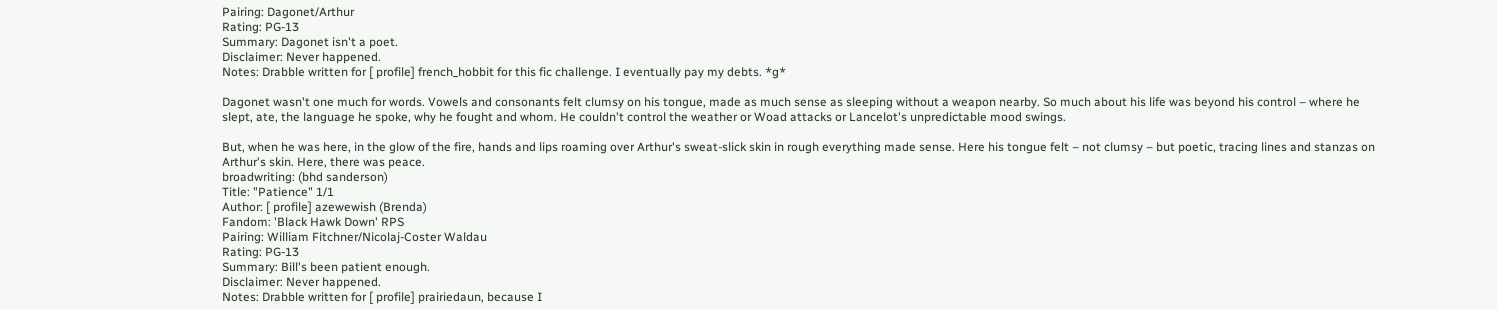Pairing: Dagonet/Arthur
Rating: PG-13
Summary: Dagonet isn't a poet.
Disclaimer: Never happened.
Notes: Drabble written for [ profile] french_hobbit for this fic challenge. I eventually pay my debts. *g*

Dagonet wasn't one much for words. Vowels and consonants felt clumsy on his tongue, made as much sense as sleeping without a weapon nearby. So much about his life was beyond his control – where he slept, ate, the language he spoke, why he fought and whom. He couldn't control the weather or Woad attacks or Lancelot's unpredictable mood swings.

But, when he was here, in the glow of the fire, hands and lips roaming over Arthur's sweat-slick skin in rough everything made sense. Here his tongue felt – not clumsy – but poetic, tracing lines and stanzas on Arthur's skin. Here, there was peace.
broadwriting: (bhd sanderson)
Title: "Patience" 1/1
Author: [ profile] azewewish (Brenda)
Fandom: 'Black Hawk Down' RPS
Pairing: William Fitchner/Nicolaj-Coster Waldau
Rating: PG-13
Summary: Bill's been patient enough.
Disclaimer: Never happened.
Notes: Drabble written for [ profile] prairiedaun, because I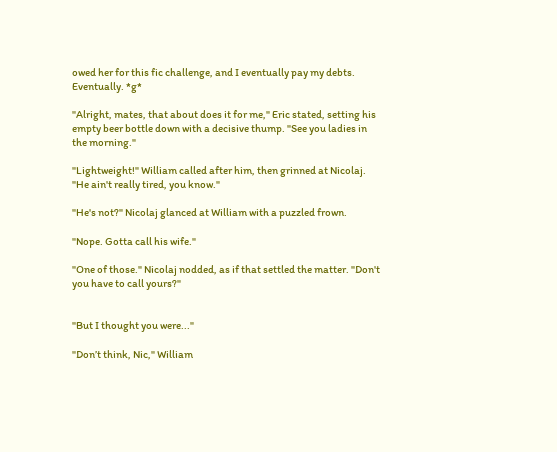owed her for this fic challenge, and I eventually pay my debts. Eventually. *g*

"Alright, mates, that about does it for me," Eric stated, setting his empty beer bottle down with a decisive thump. "See you ladies in the morning."

"Lightweight!" William called after him, then grinned at Nicolaj. "He ain't really tired, you know."

"He's not?" Nicolaj glanced at William with a puzzled frown.

"Nope. Gotta call his wife."

"One of those." Nicolaj nodded, as if that settled the matter. "Don't you have to call yours?"


"But I thought you were..."

"Don’t think, Nic," William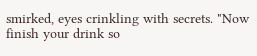smirked, eyes crinkling with secrets. "Now finish your drink so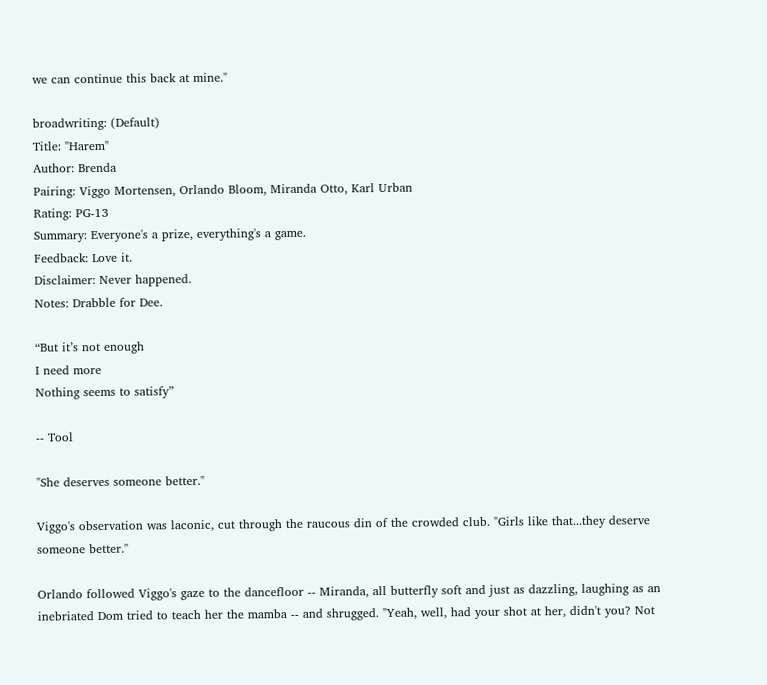we can continue this back at mine."

broadwriting: (Default)
Title: "Harem"
Author: Brenda
Pairing: Viggo Mortensen, Orlando Bloom, Miranda Otto, Karl Urban
Rating: PG-13
Summary: Everyone's a prize, everything's a game.
Feedback: Love it.
Disclaimer: Never happened.
Notes: Drabble for Dee.

“But it’s not enough
I need more
Nothing seems to satisfy”

-- Tool

"She deserves someone better."

Viggo's observation was laconic, cut through the raucous din of the crowded club. "Girls like that...they deserve someone better."

Orlando followed Viggo's gaze to the dancefloor -- Miranda, all butterfly soft and just as dazzling, laughing as an inebriated Dom tried to teach her the mamba -- and shrugged. "Yeah, well, had your shot at her, didn't you? Not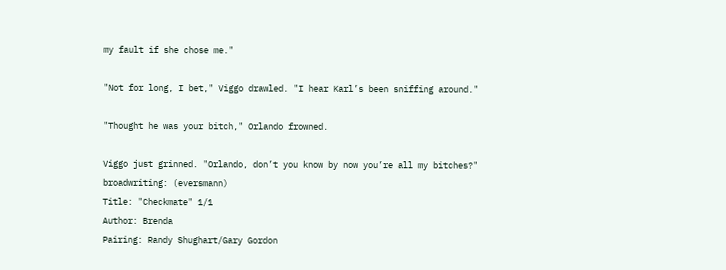my fault if she chose me."

"Not for long, I bet," Viggo drawled. "I hear Karl’s been sniffing around."

"Thought he was your bitch," Orlando frowned.

Viggo just grinned. "Orlando, don’t you know by now you’re all my bitches?"
broadwriting: (eversmann)
Title: "Checkmate" 1/1
Author: Brenda
Pairing: Randy Shughart/Gary Gordon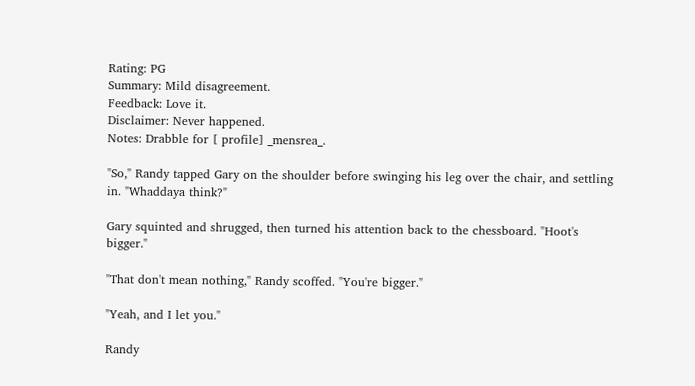Rating: PG
Summary: Mild disagreement.
Feedback: Love it.
Disclaimer: Never happened.
Notes: Drabble for [ profile] _mensrea_.

"So," Randy tapped Gary on the shoulder before swinging his leg over the chair, and settling in. "Whaddaya think?"

Gary squinted and shrugged, then turned his attention back to the chessboard. "Hoot's bigger."

"That don't mean nothing," Randy scoffed. "You're bigger."

"Yeah, and I let you."

Randy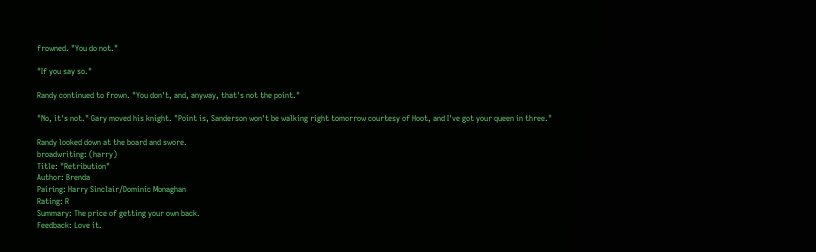frowned. "You do not."

"If you say so."

Randy continued to frown. "You don't, and, anyway, that's not the point."

"No, it's not." Gary moved his knight. "Point is, Sanderson won't be walking right tomorrow courtesy of Hoot, and I've got your queen in three."

Randy looked down at the board and swore.
broadwriting: (harry)
Title: "Retribution"
Author: Brenda
Pairing: Harry Sinclair/Dominic Monaghan
Rating: R
Summary: The price of getting your own back.
Feedback: Love it.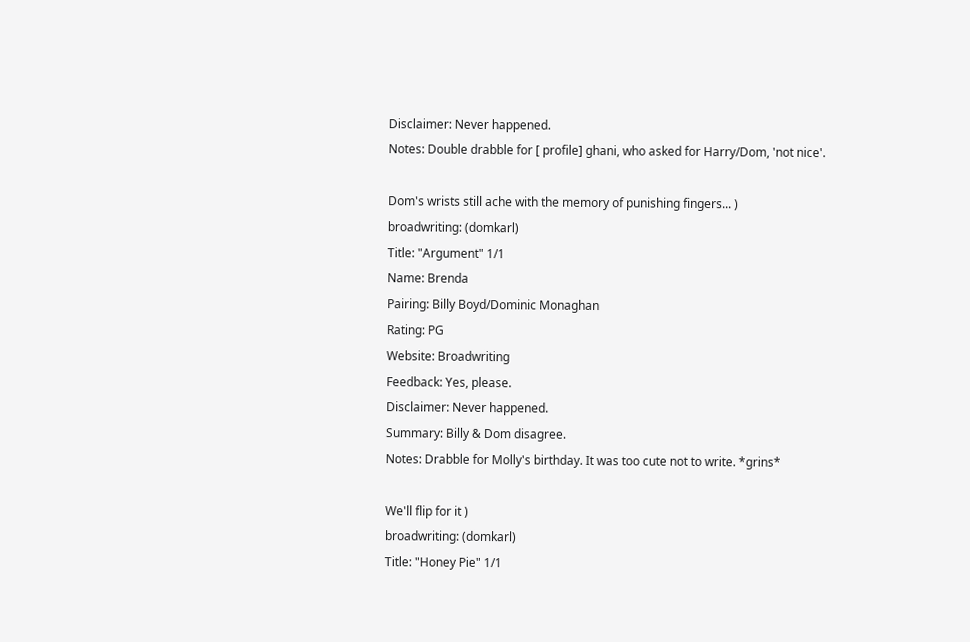Disclaimer: Never happened.
Notes: Double drabble for [ profile] ghani, who asked for Harry/Dom, 'not nice'.

Dom's wrists still ache with the memory of punishing fingers... )
broadwriting: (domkarl)
Title: "Argument" 1/1
Name: Brenda
Pairing: Billy Boyd/Dominic Monaghan
Rating: PG
Website: Broadwriting
Feedback: Yes, please.
Disclaimer: Never happened.
Summary: Billy & Dom disagree.
Notes: Drabble for Molly's birthday. It was too cute not to write. *grins*

We'll flip for it )
broadwriting: (domkarl)
Title: "Honey Pie" 1/1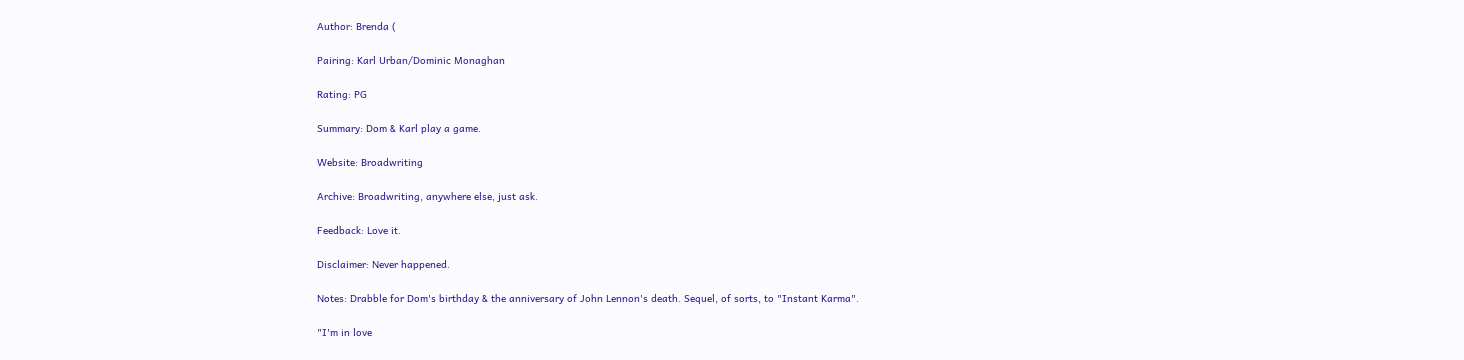Author: Brenda (

Pairing: Karl Urban/Dominic Monaghan

Rating: PG

Summary: Dom & Karl play a game.

Website: Broadwriting

Archive: Broadwriting, anywhere else, just ask.

Feedback: Love it.

Disclaimer: Never happened.

Notes: Drabble for Dom's birthday & the anniversary of John Lennon's death. Sequel, of sorts, to "Instant Karma".

"I'm in love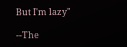But I'm lazy"

--The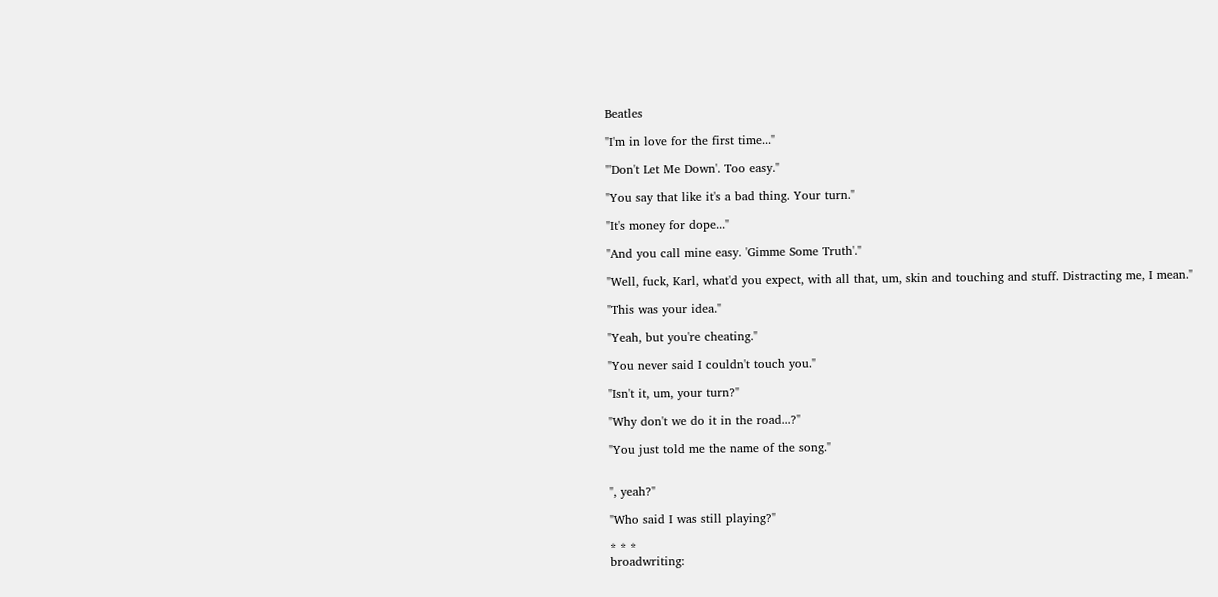Beatles

"I'm in love for the first time..."

"'Don't Let Me Down'. Too easy."

"You say that like it's a bad thing. Your turn."

"It's money for dope..."

"And you call mine easy. 'Gimme Some Truth'."

"Well, fuck, Karl, what'd you expect, with all that, um, skin and touching and stuff. Distracting me, I mean."

"This was your idea."

"Yeah, but you're cheating."

"You never said I couldn't touch you."

"Isn't it, um, your turn?"

"Why don't we do it in the road...?"

"You just told me the name of the song."


", yeah?"

"Who said I was still playing?"

* * *
broadwriting: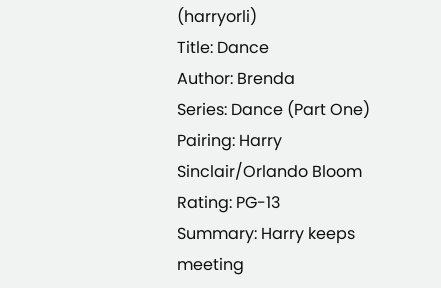(harryorli)
Title: Dance
Author: Brenda
Series: Dance (Part One)
Pairing: Harry Sinclair/Orlando Bloom
Rating: PG-13
Summary: Harry keeps meeting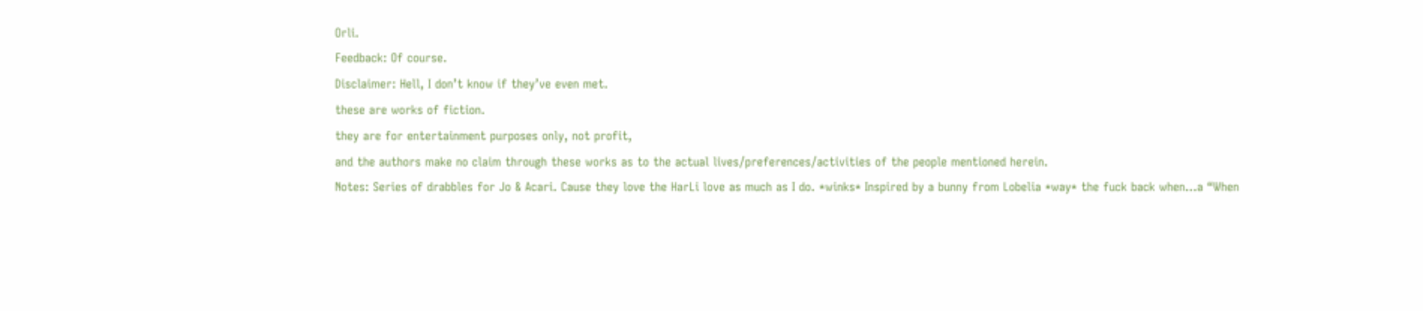Orli.
Feedback: Of course.
Disclaimer: Hell, I don’t know if they’ve even met.
these are works of fiction.
they are for entertainment purposes only, not profit,
and the authors make no claim through these works as to the actual lives/preferences/activities of the people mentioned herein.
Notes: Series of drabbles for Jo & Acari. Cause they love the HarLi love as much as I do. *winks* Inspired by a bunny from Lobelia *way* the fuck back when...a “When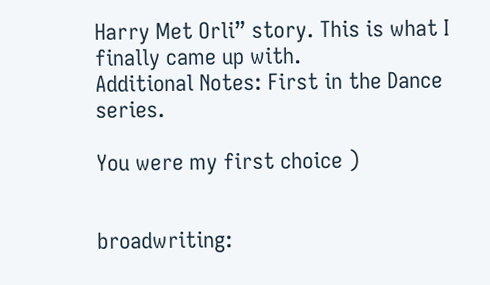Harry Met Orli” story. This is what I finally came up with.
Additional Notes: First in the Dance series.

You were my first choice )


broadwriting: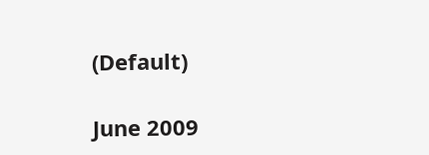(Default)

June 2009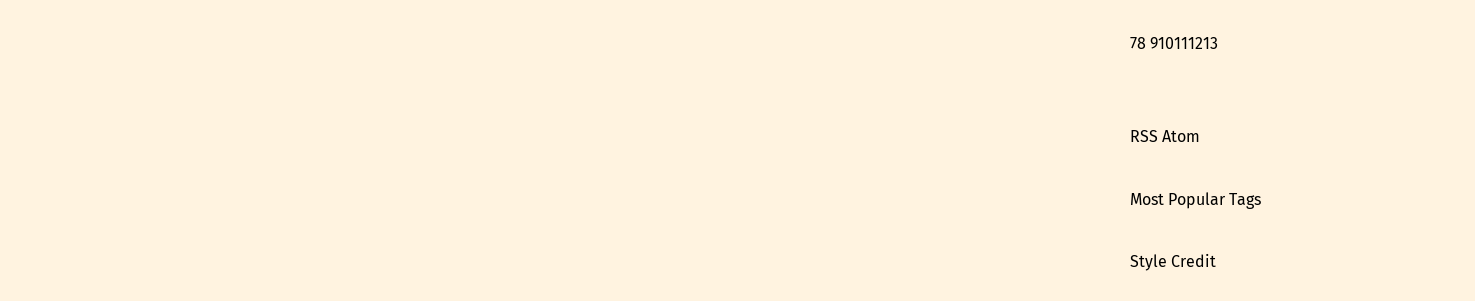78 910111213


RSS Atom

Most Popular Tags

Style Credit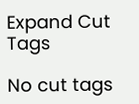Expand Cut Tags

No cut tags